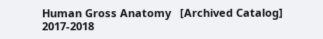Human Gross Anatomy   [Archived Catalog]
2017-2018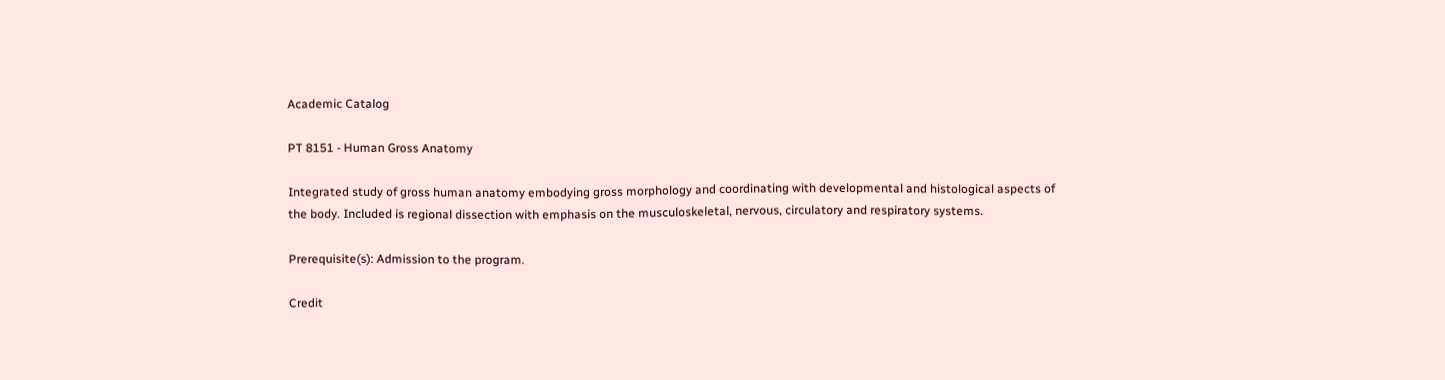Academic Catalog

PT 8151 - Human Gross Anatomy

Integrated study of gross human anatomy embodying gross morphology and coordinating with developmental and histological aspects of the body. Included is regional dissection with emphasis on the musculoskeletal, nervous, circulatory and respiratory systems.

Prerequisite(s): Admission to the program.

Credit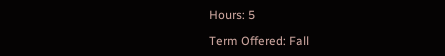Hours: 5

Term Offered: Fall